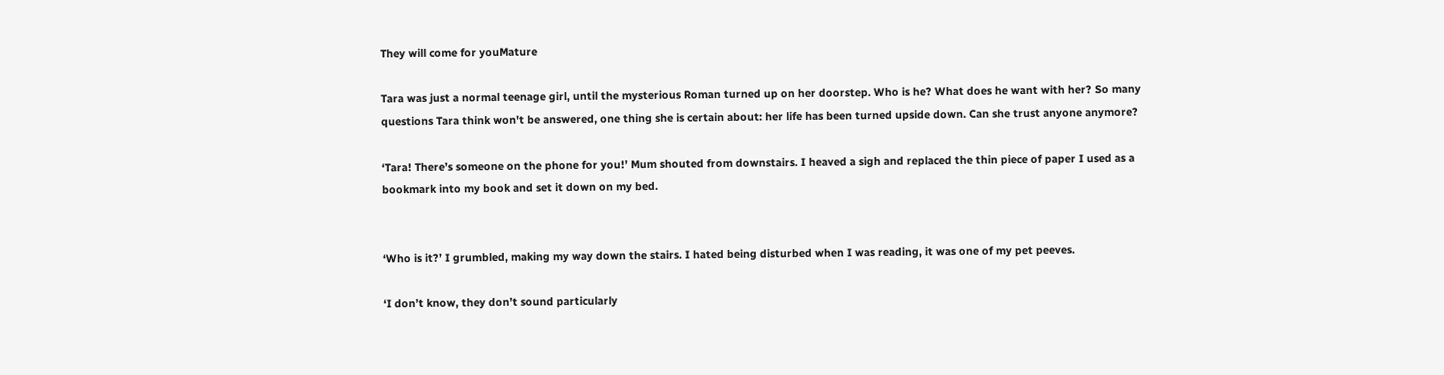They will come for youMature

Tara was just a normal teenage girl, until the mysterious Roman turned up on her doorstep. Who is he? What does he want with her? So many questions Tara think won't be answered, one thing she is certain about: her life has been turned upside down. Can she trust anyone anymore?

‘Tara! There’s someone on the phone for you!’ Mum shouted from downstairs. I heaved a sigh and replaced the thin piece of paper I used as a bookmark into my book and set it down on my bed.


‘Who is it?’ I grumbled, making my way down the stairs. I hated being disturbed when I was reading, it was one of my pet peeves.

‘I don’t know, they don’t sound particularly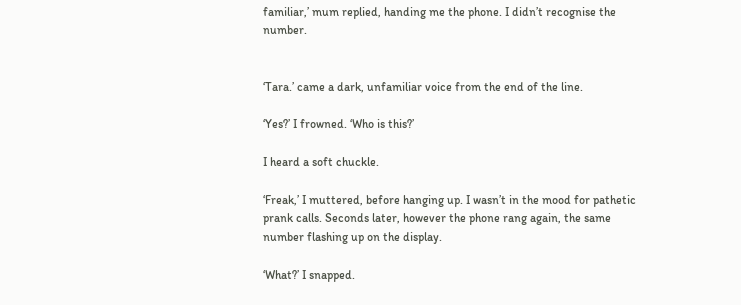familiar,’ mum replied, handing me the phone. I didn’t recognise the number.


‘Tara.’ came a dark, unfamiliar voice from the end of the line.

‘Yes?’ I frowned. ‘Who is this?’

I heard a soft chuckle.

‘Freak,’ I muttered, before hanging up. I wasn’t in the mood for pathetic prank calls. Seconds later, however the phone rang again, the same number flashing up on the display.

‘What?’ I snapped.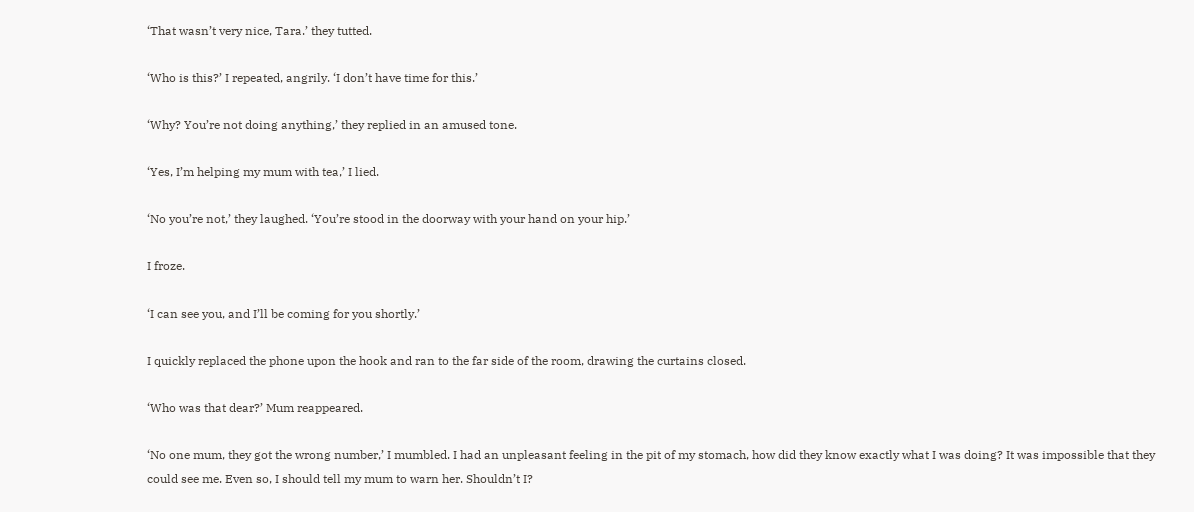‘That wasn’t very nice, Tara.’ they tutted.

‘Who is this?’ I repeated, angrily. ‘I don’t have time for this.’

‘Why? You’re not doing anything,’ they replied in an amused tone.

‘Yes, I’m helping my mum with tea,’ I lied.

‘No you’re not,’ they laughed. ‘You’re stood in the doorway with your hand on your hip.’

I froze.

‘I can see you, and I’ll be coming for you shortly.’

I quickly replaced the phone upon the hook and ran to the far side of the room, drawing the curtains closed.

‘Who was that dear?’ Mum reappeared.

‘No one mum, they got the wrong number,’ I mumbled. I had an unpleasant feeling in the pit of my stomach, how did they know exactly what I was doing? It was impossible that they could see me. Even so, I should tell my mum to warn her. Shouldn’t I?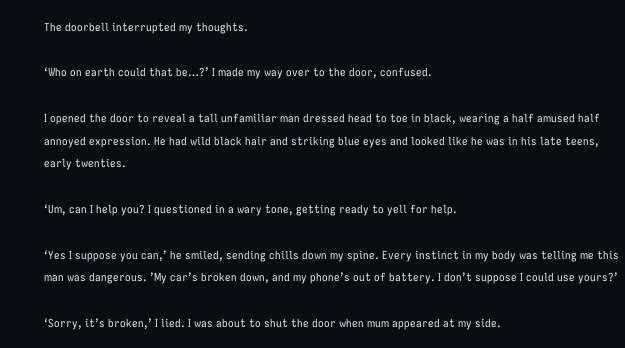The doorbell interrupted my thoughts.

‘Who on earth could that be…?’ I made my way over to the door, confused.

I opened the door to reveal a tall unfamiliar man dressed head to toe in black, wearing a half amused half annoyed expression. He had wild black hair and striking blue eyes and looked like he was in his late teens, early twenties.

‘Um, can I help you? I questioned in a wary tone, getting ready to yell for help.

‘Yes I suppose you can,’ he smiled, sending chills down my spine. Every instinct in my body was telling me this man was dangerous. ’My car’s broken down, and my phone’s out of battery. I don’t suppose I could use yours?’

‘Sorry, it’s broken,’ I lied. I was about to shut the door when mum appeared at my side.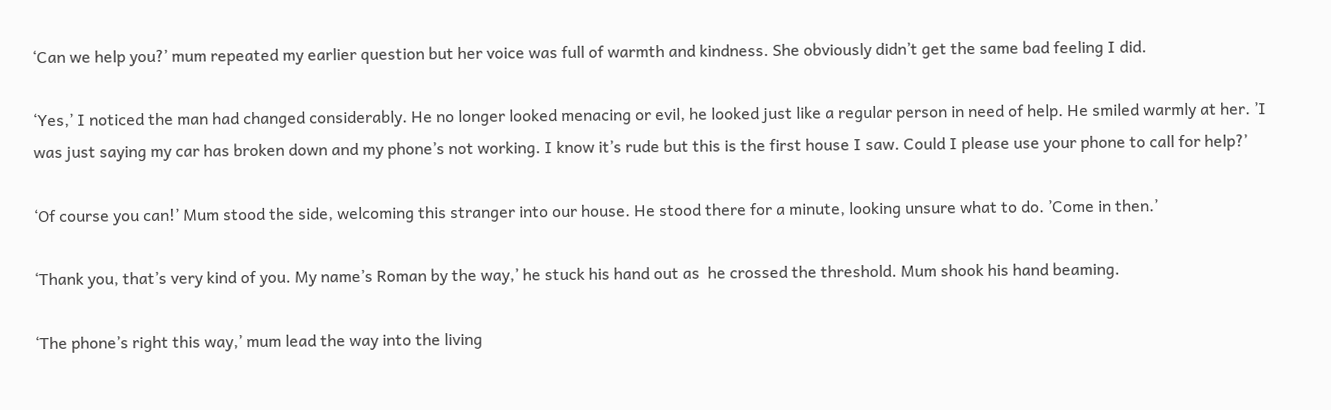‘Can we help you?’ mum repeated my earlier question but her voice was full of warmth and kindness. She obviously didn’t get the same bad feeling I did.

‘Yes,’ I noticed the man had changed considerably. He no longer looked menacing or evil, he looked just like a regular person in need of help. He smiled warmly at her. ’I was just saying my car has broken down and my phone’s not working. I know it’s rude but this is the first house I saw. Could I please use your phone to call for help?’

‘Of course you can!’ Mum stood the side, welcoming this stranger into our house. He stood there for a minute, looking unsure what to do. ’Come in then.’

‘Thank you, that’s very kind of you. My name’s Roman by the way,’ he stuck his hand out as  he crossed the threshold. Mum shook his hand beaming.

‘The phone’s right this way,’ mum lead the way into the living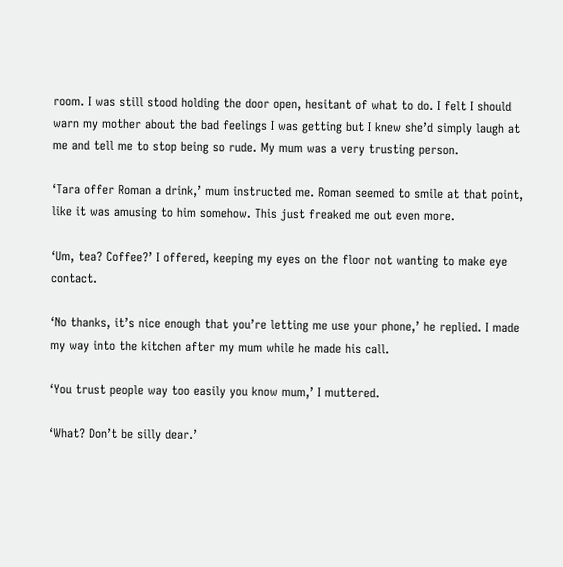room. I was still stood holding the door open, hesitant of what to do. I felt I should warn my mother about the bad feelings I was getting but I knew she’d simply laugh at me and tell me to stop being so rude. My mum was a very trusting person.

‘Tara offer Roman a drink,’ mum instructed me. Roman seemed to smile at that point, like it was amusing to him somehow. This just freaked me out even more.

‘Um, tea? Coffee?’ I offered, keeping my eyes on the floor not wanting to make eye contact.

‘No thanks, it’s nice enough that you’re letting me use your phone,’ he replied. I made my way into the kitchen after my mum while he made his call.

‘You trust people way too easily you know mum,’ I muttered.

‘What? Don’t be silly dear.’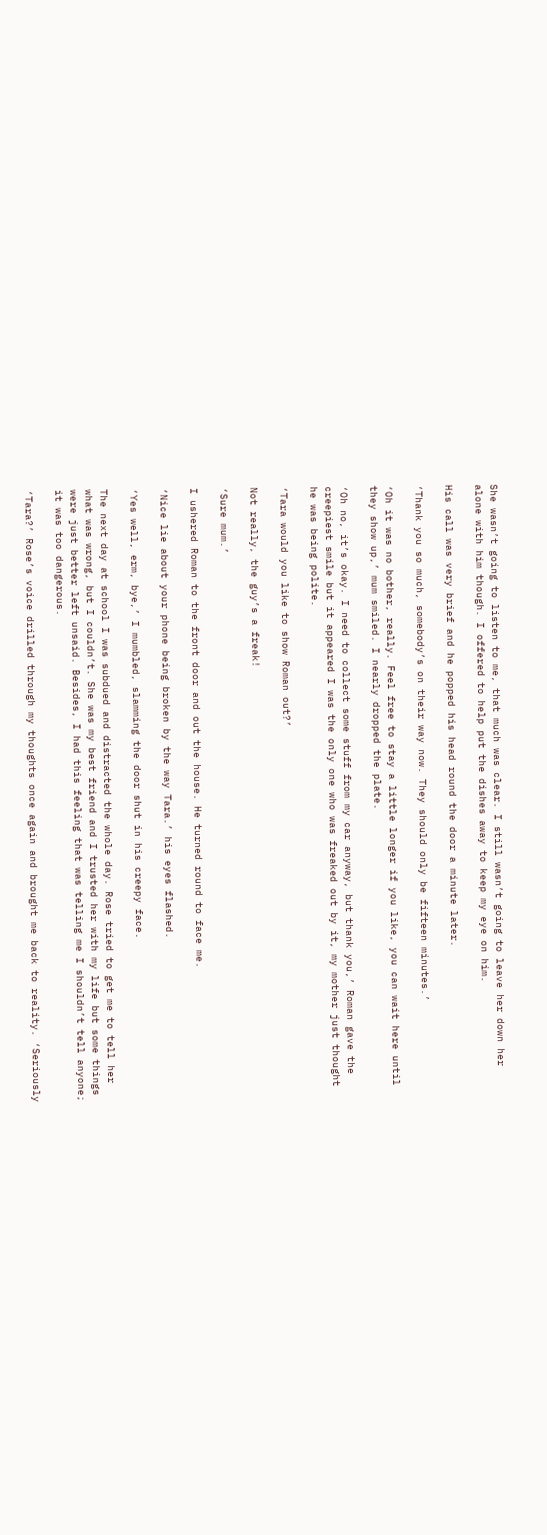She wasn’t going to listen to me, that much was clear. I still wasn’t going to leave her down her alone with him though. I offered to help put the dishes away to keep my eye on him.

His call was very brief and he popped his head round the door a minute later.

‘Thank you so much, somebody’s on their way now. They should only be fifteen minutes.’

‘Oh it was no bother, really. Feel free to stay a little longer if you like, you can wait here until they show up,’ mum smiled. I nearly dropped the plate.

‘Oh no, it’s okay. I need to collect some stuff from my car anyway, but thank you,’ Roman gave the creepiest smile but it appeared I was the only one who was freaked out by it, my mother just thought he was being polite.

‘Tara would you like to show Roman out?’

Not really, the guy’s a freak!

‘Sure mum.’

I ushered Roman to the front door and out the house. He turned round to face me.

‘Nice lie about your phone being broken by the way Tara.’ his eyes flashed.

‘Yes well, erm, bye,’ I mumbled, slamming the door shut in his creepy face.

The next day at school I was subdued and distracted the whole day. Rose tried to get me to tell her what was wrong, but I couldn’t. She was my best friend and I trusted her with my life but some things were just better left unsaid. Besides, I had this feeling that was telling me I shouldn’t tell anyone; it was too dangerous.

‘Tara?’ Rose’s voice drilled through my thoughts once again and brought me back to reality. ‘Seriously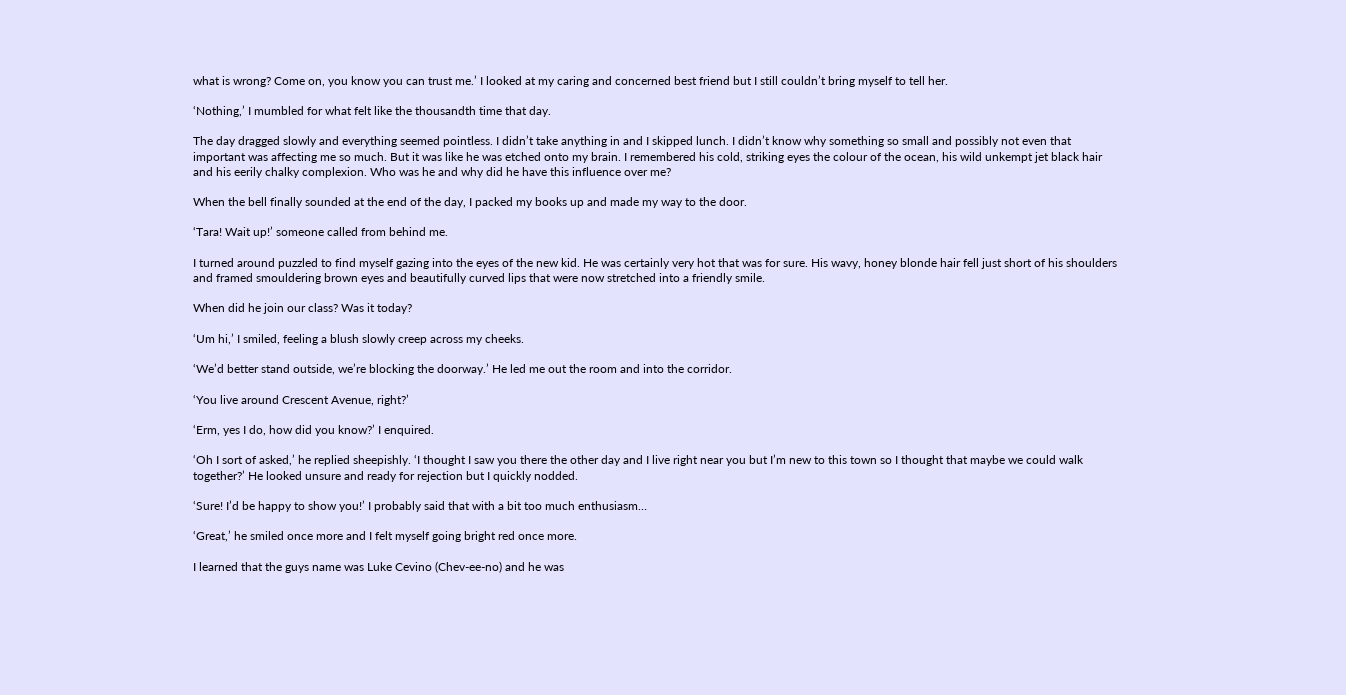what is wrong? Come on, you know you can trust me.’ I looked at my caring and concerned best friend but I still couldn’t bring myself to tell her.

‘Nothing,’ I mumbled for what felt like the thousandth time that day.

The day dragged slowly and everything seemed pointless. I didn’t take anything in and I skipped lunch. I didn’t know why something so small and possibly not even that important was affecting me so much. But it was like he was etched onto my brain. I remembered his cold, striking eyes the colour of the ocean, his wild unkempt jet black hair and his eerily chalky complexion. Who was he and why did he have this influence over me?

When the bell finally sounded at the end of the day, I packed my books up and made my way to the door.

‘Tara! Wait up!’ someone called from behind me.

I turned around puzzled to find myself gazing into the eyes of the new kid. He was certainly very hot that was for sure. His wavy, honey blonde hair fell just short of his shoulders and framed smouldering brown eyes and beautifully curved lips that were now stretched into a friendly smile.

When did he join our class? Was it today?

‘Um hi,’ I smiled, feeling a blush slowly creep across my cheeks.

‘We’d better stand outside, we’re blocking the doorway.’ He led me out the room and into the corridor.

‘You live around Crescent Avenue, right?’

‘Erm, yes I do, how did you know?’ I enquired.

‘Oh I sort of asked,’ he replied sheepishly. ‘I thought I saw you there the other day and I live right near you but I’m new to this town so I thought that maybe we could walk together?’ He looked unsure and ready for rejection but I quickly nodded.

‘Sure! I’d be happy to show you!’ I probably said that with a bit too much enthusiasm…

‘Great,’ he smiled once more and I felt myself going bright red once more.

I learned that the guys name was Luke Cevino (Chev-ee-no) and he was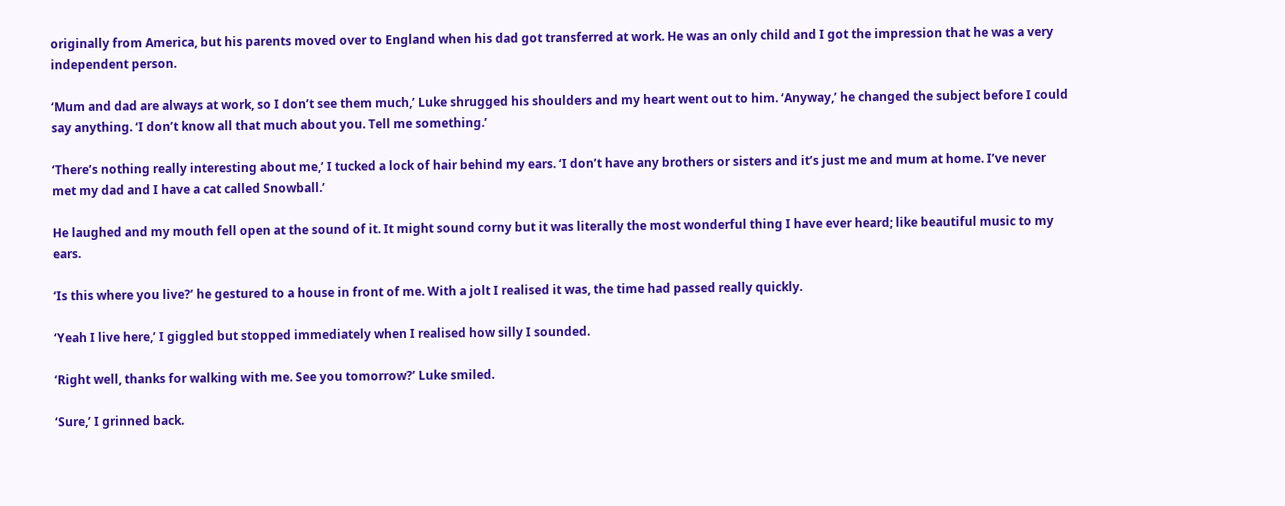originally from America, but his parents moved over to England when his dad got transferred at work. He was an only child and I got the impression that he was a very independent person.

‘Mum and dad are always at work, so I don’t see them much,’ Luke shrugged his shoulders and my heart went out to him. ‘Anyway,’ he changed the subject before I could say anything. ‘I don’t know all that much about you. Tell me something.’

‘There’s nothing really interesting about me,’ I tucked a lock of hair behind my ears. ‘I don’t have any brothers or sisters and it’s just me and mum at home. I’ve never met my dad and I have a cat called Snowball.’

He laughed and my mouth fell open at the sound of it. It might sound corny but it was literally the most wonderful thing I have ever heard; like beautiful music to my ears.

‘Is this where you live?’ he gestured to a house in front of me. With a jolt I realised it was, the time had passed really quickly.

‘Yeah I live here,’ I giggled but stopped immediately when I realised how silly I sounded.

‘Right well, thanks for walking with me. See you tomorrow?’ Luke smiled.

‘Sure,’ I grinned back.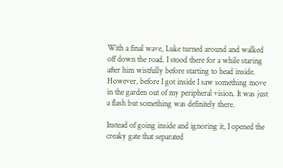With a final wave, Luke turned around and walked off down the road. I stood there for a while staring after him wistfully before starting to head inside. However, before I got inside I saw something move in the garden out of my peripheral vision. It was just a flash but something was definitely there.

Instead of going inside and ignoring it, I opened the creaky gate that separated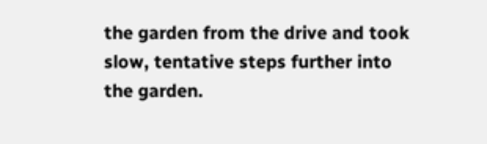the garden from the drive and took slow, tentative steps further into the garden.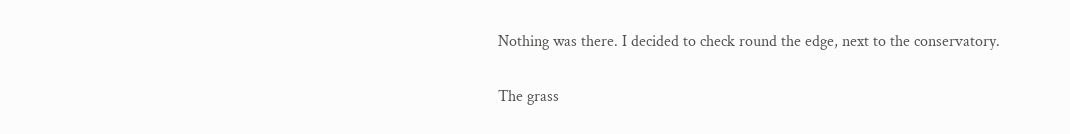Nothing was there. I decided to check round the edge, next to the conservatory.

The grass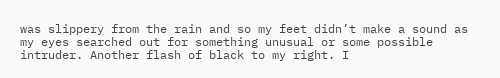was slippery from the rain and so my feet didn’t make a sound as my eyes searched out for something unusual or some possible intruder. Another flash of black to my right. I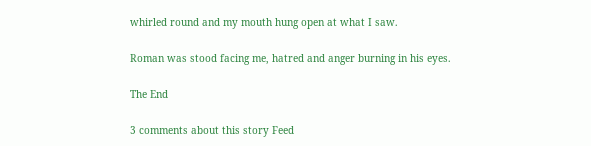whirled round and my mouth hung open at what I saw.

Roman was stood facing me, hatred and anger burning in his eyes.

The End

3 comments about this story Feed